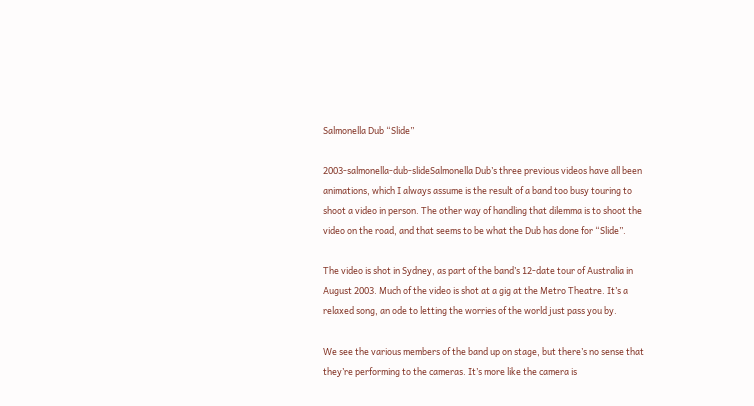Salmonella Dub “Slide”

2003-salmonella-dub-slideSalmonella Dub’s three previous videos have all been animations, which I always assume is the result of a band too busy touring to shoot a video in person. The other way of handling that dilemma is to shoot the video on the road, and that seems to be what the Dub has done for “Slide”.

The video is shot in Sydney, as part of the band’s 12-date tour of Australia in August 2003. Much of the video is shot at a gig at the Metro Theatre. It’s a relaxed song, an ode to letting the worries of the world just pass you by.

We see the various members of the band up on stage, but there’s no sense that they’re performing to the cameras. It’s more like the camera is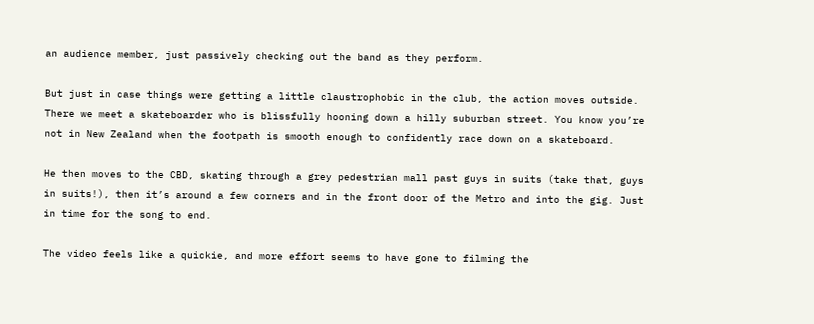an audience member, just passively checking out the band as they perform.

But just in case things were getting a little claustrophobic in the club, the action moves outside. There we meet a skateboarder who is blissfully hooning down a hilly suburban street. You know you’re not in New Zealand when the footpath is smooth enough to confidently race down on a skateboard.

He then moves to the CBD, skating through a grey pedestrian mall past guys in suits (take that, guys in suits!), then it’s around a few corners and in the front door of the Metro and into the gig. Just in time for the song to end.

The video feels like a quickie, and more effort seems to have gone to filming the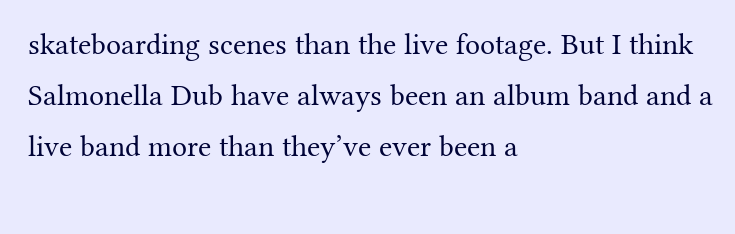skateboarding scenes than the live footage. But I think Salmonella Dub have always been an album band and a live band more than they’ve ever been a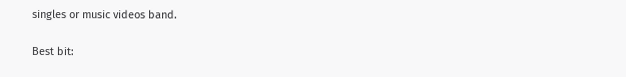singles or music videos band.

Best bit: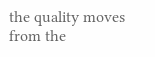the quality moves from the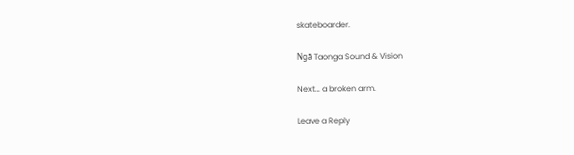skateboarder.

Ngā Taonga Sound & Vision

Next… a broken arm.

Leave a Reply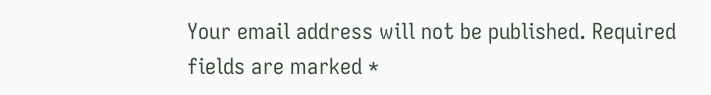Your email address will not be published. Required fields are marked *